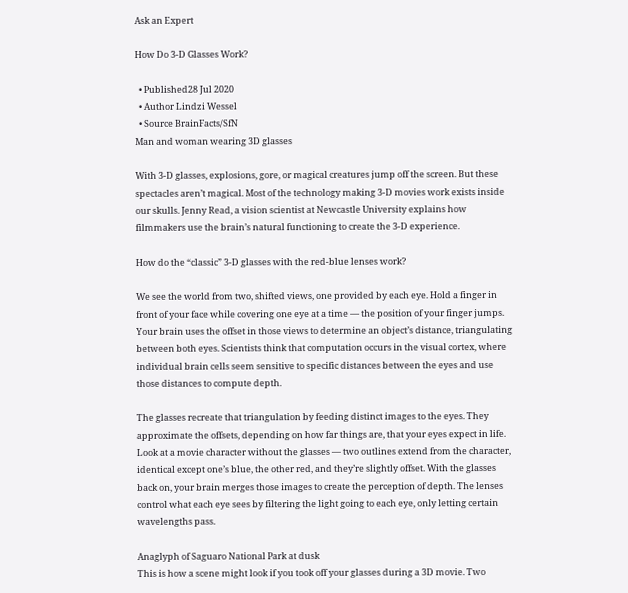Ask an Expert

How Do 3-D Glasses Work?

  • Published28 Jul 2020
  • Author Lindzi Wessel
  • Source BrainFacts/SfN
Man and woman wearing 3D glasses

With 3-D glasses, explosions, gore, or magical creatures jump off the screen. But these spectacles aren’t magical. Most of the technology making 3-D movies work exists inside our skulls. Jenny Read, a vision scientist at Newcastle University explains how filmmakers use the brain’s natural functioning to create the 3-D experience.

How do the “classic” 3-D glasses with the red-blue lenses work?

We see the world from two, shifted views, one provided by each eye. Hold a finger in front of your face while covering one eye at a time — the position of your finger jumps. Your brain uses the offset in those views to determine an object’s distance, triangulating between both eyes. Scientists think that computation occurs in the visual cortex, where individual brain cells seem sensitive to specific distances between the eyes and use those distances to compute depth.

The glasses recreate that triangulation by feeding distinct images to the eyes. They approximate the offsets, depending on how far things are, that your eyes expect in life. Look at a movie character without the glasses — two outlines extend from the character, identical except one’s blue, the other red, and they’re slightly offset. With the glasses back on, your brain merges those images to create the perception of depth. The lenses control what each eye sees by filtering the light going to each eye, only letting certain wavelengths pass.

Anaglyph of Saguaro National Park at dusk
This is how a scene might look if you took off your glasses during a 3D movie. Two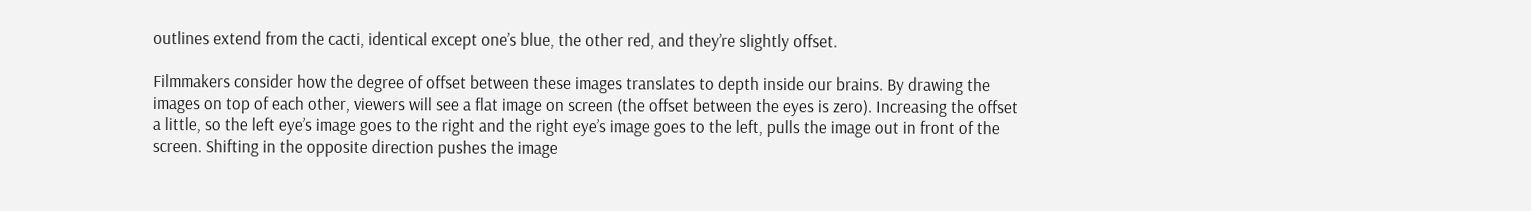outlines extend from the cacti, identical except one’s blue, the other red, and they’re slightly offset.

Filmmakers consider how the degree of offset between these images translates to depth inside our brains. By drawing the images on top of each other, viewers will see a flat image on screen (the offset between the eyes is zero). Increasing the offset a little, so the left eye’s image goes to the right and the right eye’s image goes to the left, pulls the image out in front of the screen. Shifting in the opposite direction pushes the image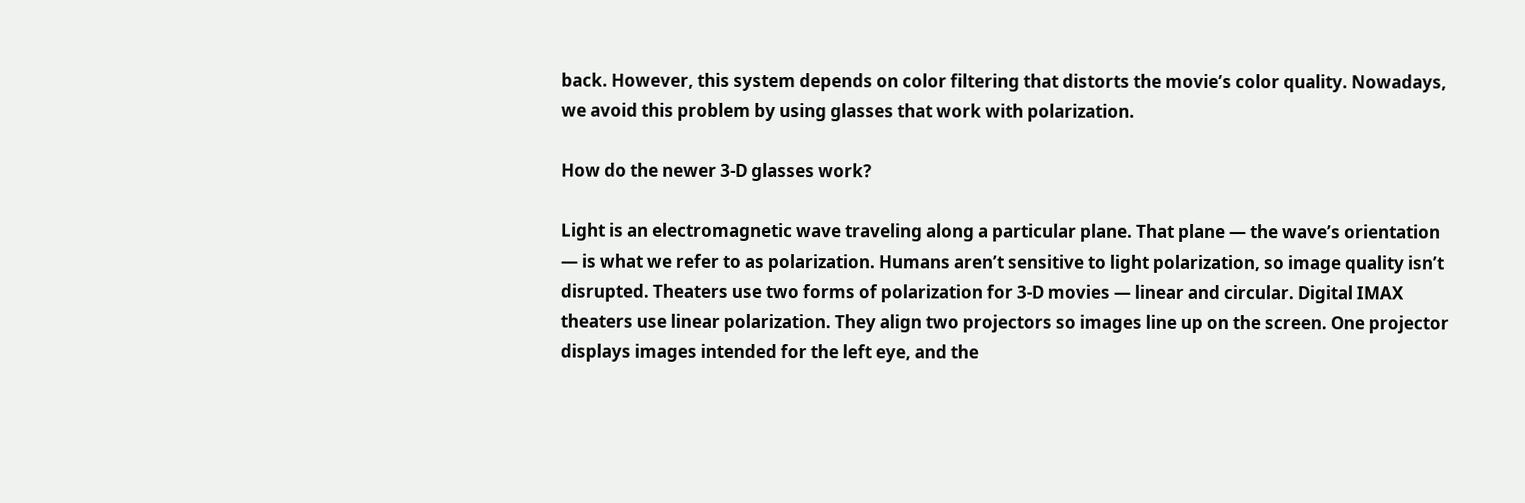back. However, this system depends on color filtering that distorts the movie’s color quality. Nowadays, we avoid this problem by using glasses that work with polarization.

How do the newer 3-D glasses work?

Light is an electromagnetic wave traveling along a particular plane. That plane — the wave’s orientation — is what we refer to as polarization. Humans aren’t sensitive to light polarization, so image quality isn’t disrupted. Theaters use two forms of polarization for 3-D movies — linear and circular. Digital IMAX theaters use linear polarization. They align two projectors so images line up on the screen. One projector displays images intended for the left eye, and the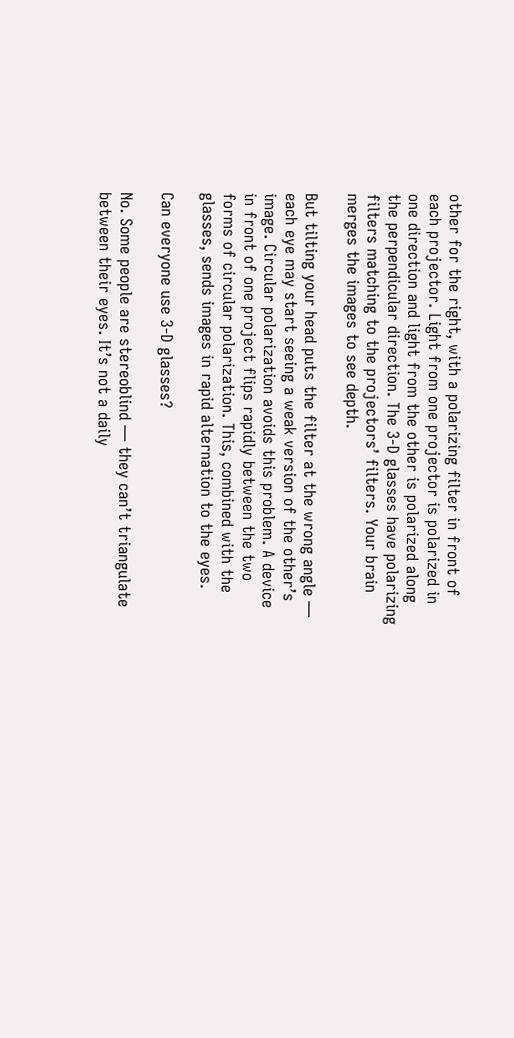other for the right, with a polarizing filter in front of each projector. Light from one projector is polarized in one direction and light from the other is polarized along the perpendicular direction. The 3-D glasses have polarizing filters matching to the projectors’ filters. Your brain merges the images to see depth.

But tilting your head puts the filter at the wrong angle — each eye may start seeing a weak version of the other’s image. Circular polarization avoids this problem. A device in front of one project flips rapidly between the two forms of circular polarization. This, combined with the glasses, sends images in rapid alternation to the eyes.

Can everyone use 3-D glasses?

No. Some people are stereoblind — they can’t triangulate between their eyes. It’s not a daily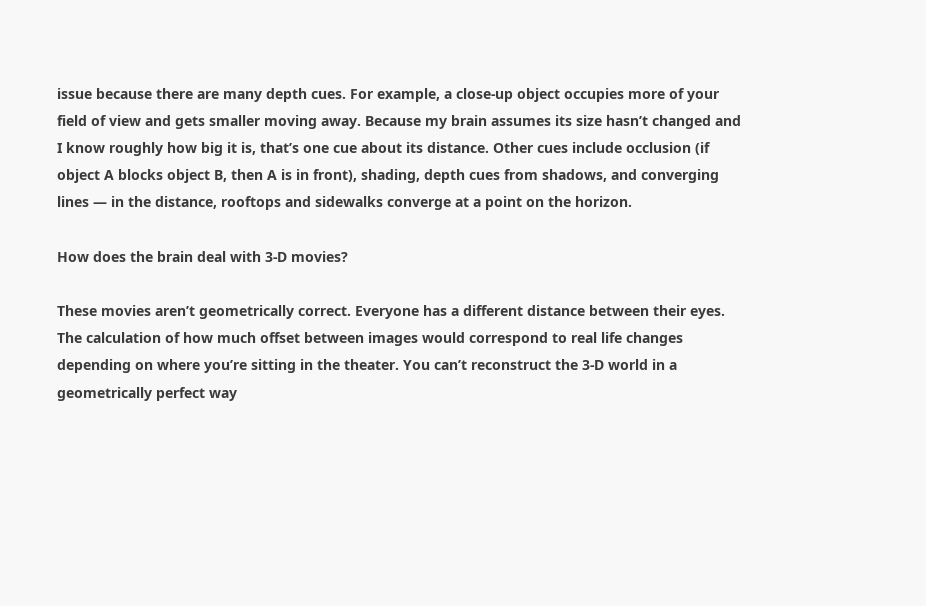issue because there are many depth cues. For example, a close-up object occupies more of your field of view and gets smaller moving away. Because my brain assumes its size hasn’t changed and I know roughly how big it is, that’s one cue about its distance. Other cues include occlusion (if object A blocks object B, then A is in front), shading, depth cues from shadows, and converging lines — in the distance, rooftops and sidewalks converge at a point on the horizon.

How does the brain deal with 3-D movies?

These movies aren’t geometrically correct. Everyone has a different distance between their eyes. The calculation of how much offset between images would correspond to real life changes depending on where you’re sitting in the theater. You can’t reconstruct the 3-D world in a geometrically perfect way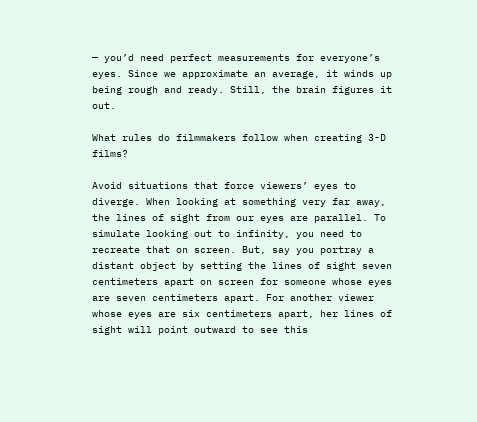— you’d need perfect measurements for everyone’s eyes. Since we approximate an average, it winds up being rough and ready. Still, the brain figures it out.

What rules do filmmakers follow when creating 3-D films?

Avoid situations that force viewers’ eyes to diverge. When looking at something very far away, the lines of sight from our eyes are parallel. To simulate looking out to infinity, you need to recreate that on screen. But, say you portray a distant object by setting the lines of sight seven centimeters apart on screen for someone whose eyes are seven centimeters apart. For another viewer whose eyes are six centimeters apart, her lines of sight will point outward to see this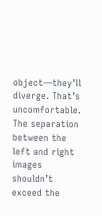object—they’ll diverge. That’s uncomfortable. The separation between the left and right images shouldn’t exceed the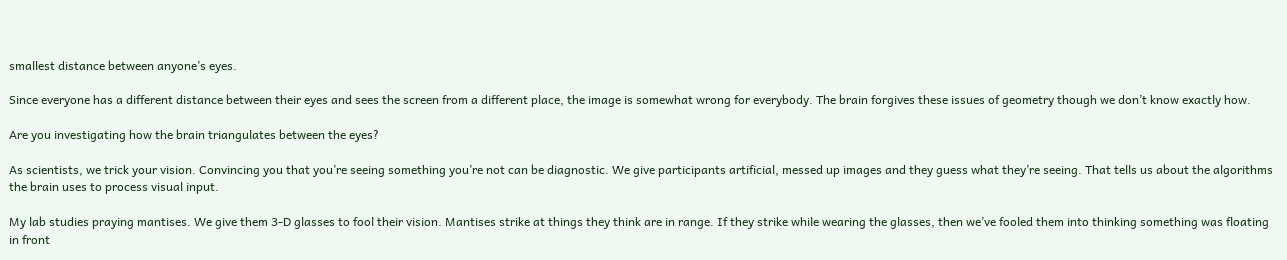smallest distance between anyone’s eyes.

Since everyone has a different distance between their eyes and sees the screen from a different place, the image is somewhat wrong for everybody. The brain forgives these issues of geometry though we don’t know exactly how.

Are you investigating how the brain triangulates between the eyes?

As scientists, we trick your vision. Convincing you that you’re seeing something you’re not can be diagnostic. We give participants artificial, messed up images and they guess what they’re seeing. That tells us about the algorithms the brain uses to process visual input.

My lab studies praying mantises. We give them 3-D glasses to fool their vision. Mantises strike at things they think are in range. If they strike while wearing the glasses, then we’ve fooled them into thinking something was floating in front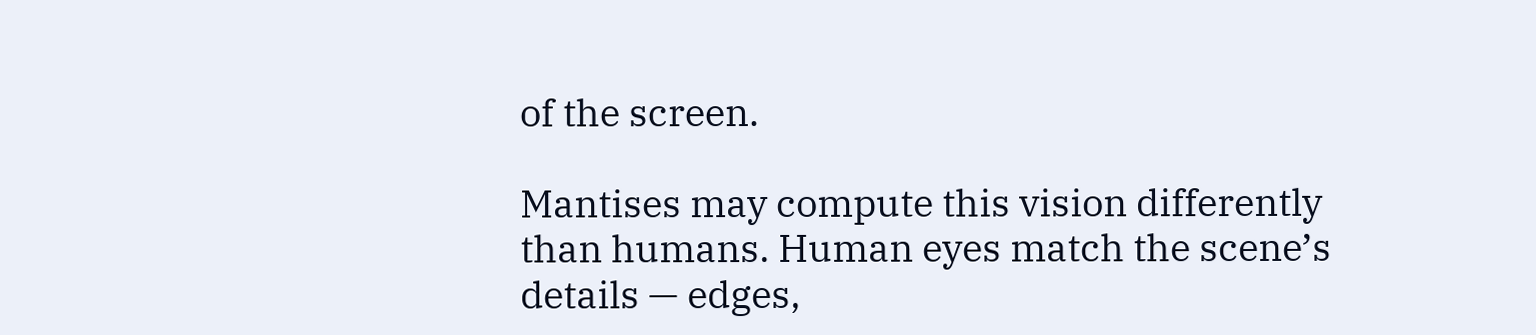of the screen.

Mantises may compute this vision differently than humans. Human eyes match the scene’s details — edges,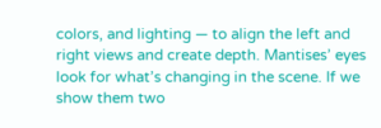colors, and lighting — to align the left and right views and create depth. Mantises’ eyes look for what’s changing in the scene. If we show them two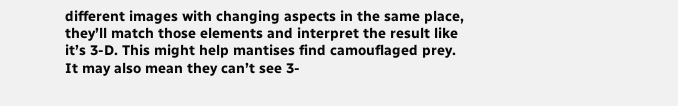different images with changing aspects in the same place, they’ll match those elements and interpret the result like it’s 3-D. This might help mantises find camouflaged prey. It may also mean they can’t see 3-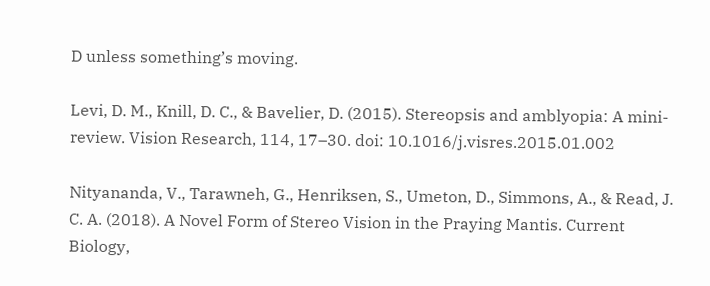D unless something’s moving.

Levi, D. M., Knill, D. C., & Bavelier, D. (2015). Stereopsis and amblyopia: A mini-review. Vision Research, 114, 17–30. doi: 10.1016/j.visres.2015.01.002

Nityananda, V., Tarawneh, G., Henriksen, S., Umeton, D., Simmons, A., & Read, J. C. A. (2018). A Novel Form of Stereo Vision in the Praying Mantis. Current Biology,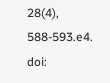28(4), 588-593.e4. doi: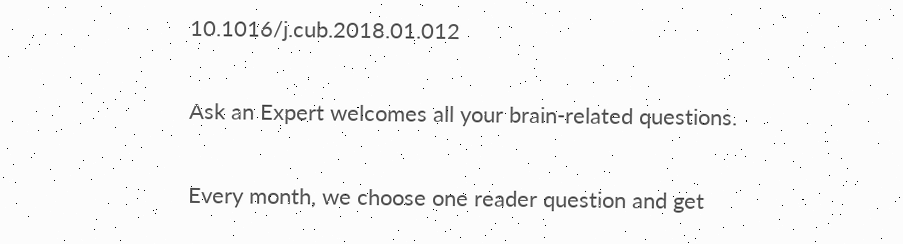10.1016/j.cub.2018.01.012

Ask an Expert welcomes all your brain-related questions.

Every month, we choose one reader question and get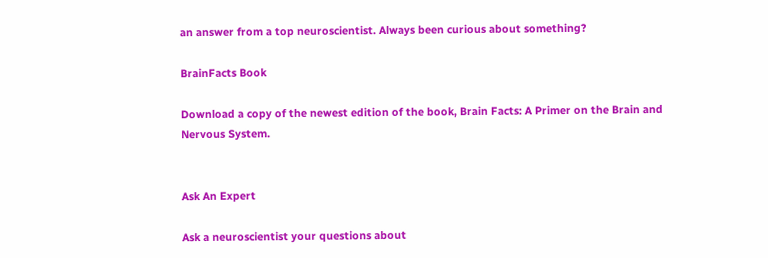an answer from a top neuroscientist. Always been curious about something?

BrainFacts Book

Download a copy of the newest edition of the book, Brain Facts: A Primer on the Brain and Nervous System.


Ask An Expert

Ask a neuroscientist your questions about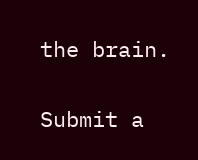the brain.

Submit a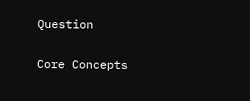Question

Core Concepts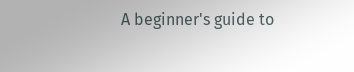A beginner's guide to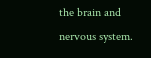the brain and nervous system.